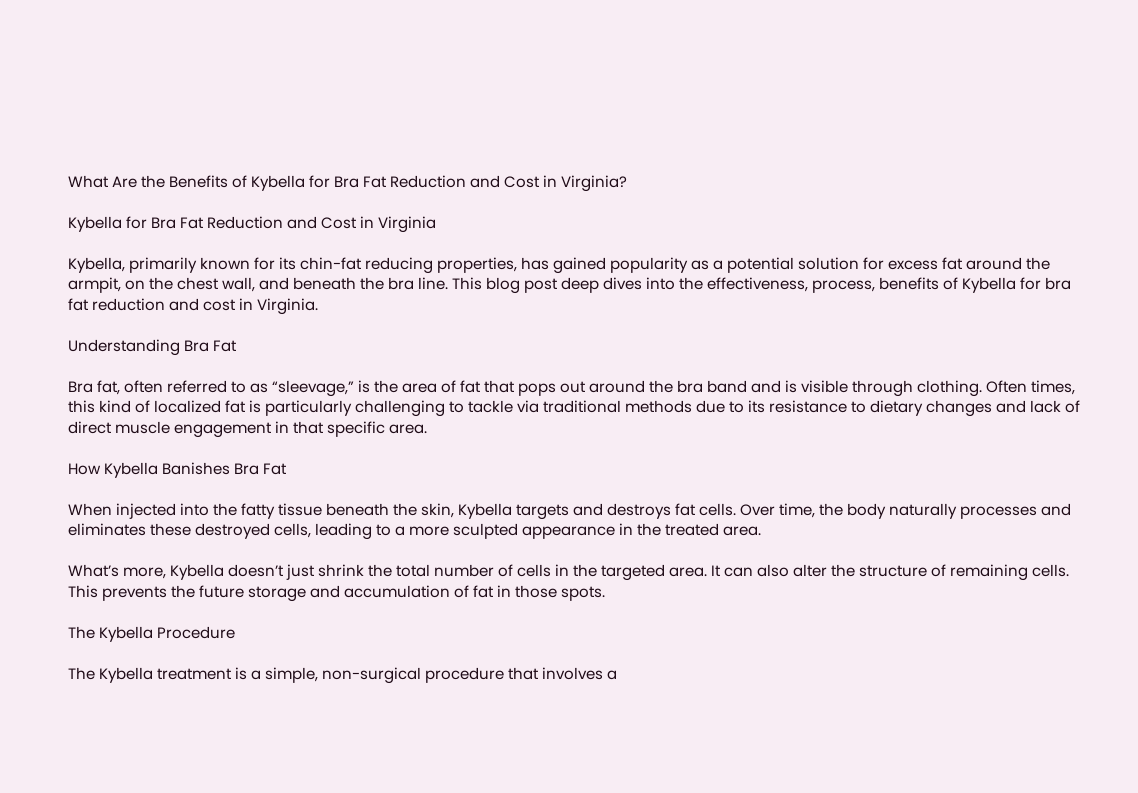What Are the Benefits of Kybella for Bra Fat Reduction and Cost in Virginia?

Kybella for Bra Fat Reduction and Cost in Virginia

Kybella, primarily known for its chin-fat reducing properties, has gained popularity as a potential solution for excess fat around the armpit, on the chest wall, and beneath the bra line. This blog post deep dives into the effectiveness, process, benefits of Kybella for bra fat reduction and cost in Virginia.

Understanding Bra Fat

Bra fat, often referred to as “sleevage,” is the area of fat that pops out around the bra band and is visible through clothing. Often times, this kind of localized fat is particularly challenging to tackle via traditional methods due to its resistance to dietary changes and lack of direct muscle engagement in that specific area.

How Kybella Banishes Bra Fat

When injected into the fatty tissue beneath the skin, Kybella targets and destroys fat cells. Over time, the body naturally processes and eliminates these destroyed cells, leading to a more sculpted appearance in the treated area.

What’s more, Kybella doesn’t just shrink the total number of cells in the targeted area. It can also alter the structure of remaining cells. This prevents the future storage and accumulation of fat in those spots.

The Kybella Procedure

The Kybella treatment is a simple, non-surgical procedure that involves a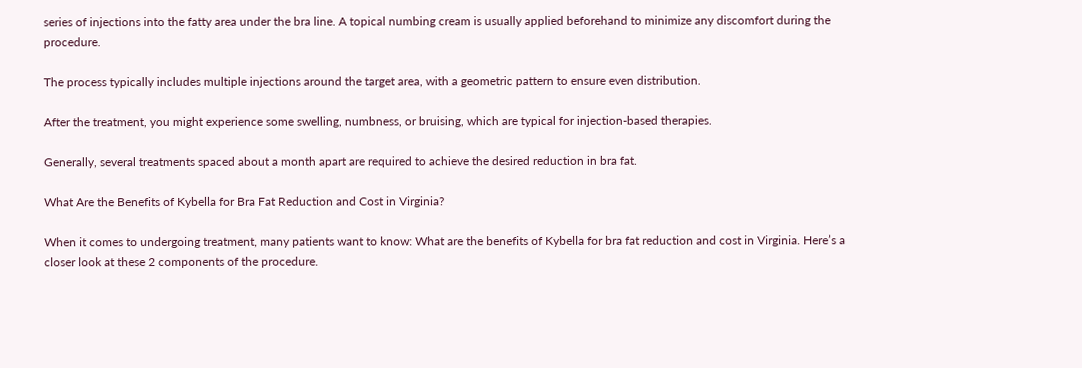series of injections into the fatty area under the bra line. A topical numbing cream is usually applied beforehand to minimize any discomfort during the procedure.

The process typically includes multiple injections around the target area, with a geometric pattern to ensure even distribution.

After the treatment, you might experience some swelling, numbness, or bruising, which are typical for injection-based therapies.

Generally, several treatments spaced about a month apart are required to achieve the desired reduction in bra fat.

What Are the Benefits of Kybella for Bra Fat Reduction and Cost in Virginia?

When it comes to undergoing treatment, many patients want to know: What are the benefits of Kybella for bra fat reduction and cost in Virginia. Here’s a closer look at these 2 components of the procedure.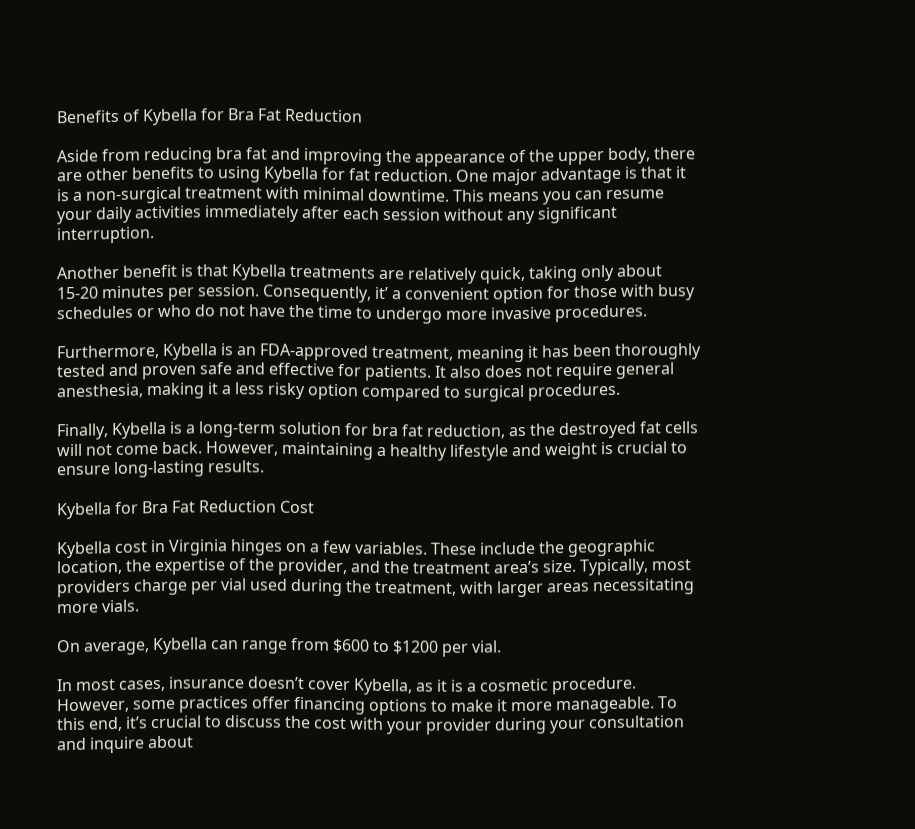Benefits of Kybella for Bra Fat Reduction

Aside from reducing bra fat and improving the appearance of the upper body, there are other benefits to using Kybella for fat reduction. One major advantage is that it is a non-surgical treatment with minimal downtime. This means you can resume your daily activities immediately after each session without any significant interruption.

Another benefit is that Kybella treatments are relatively quick, taking only about 15-20 minutes per session. Consequently, it’ a convenient option for those with busy schedules or who do not have the time to undergo more invasive procedures.

Furthermore, Kybella is an FDA-approved treatment, meaning it has been thoroughly tested and proven safe and effective for patients. It also does not require general anesthesia, making it a less risky option compared to surgical procedures.

Finally, Kybella is a long-term solution for bra fat reduction, as the destroyed fat cells will not come back. However, maintaining a healthy lifestyle and weight is crucial to ensure long-lasting results.

Kybella for Bra Fat Reduction Cost

Kybella cost in Virginia hinges on a few variables. These include the geographic location, the expertise of the provider, and the treatment area’s size. Typically, most providers charge per vial used during the treatment, with larger areas necessitating more vials.

On average, Kybella can range from $600 to $1200 per vial.

In most cases, insurance doesn’t cover Kybella, as it is a cosmetic procedure. However, some practices offer financing options to make it more manageable. To this end, it’s crucial to discuss the cost with your provider during your consultation and inquire about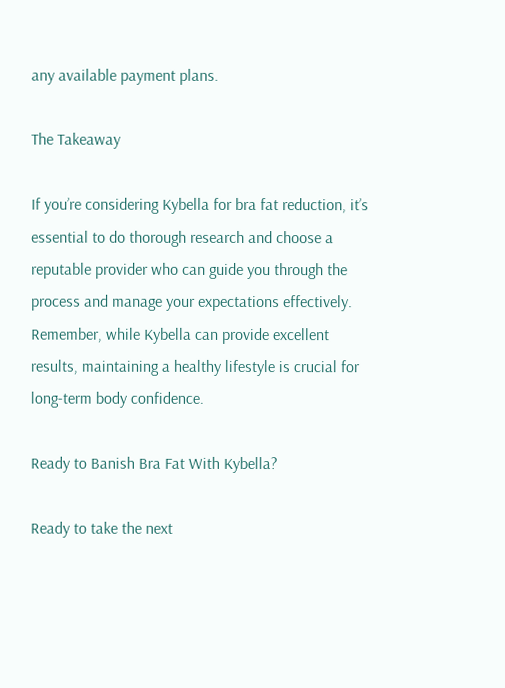any available payment plans.

The Takeaway

If you’re considering Kybella for bra fat reduction, it’s essential to do thorough research and choose a reputable provider who can guide you through the process and manage your expectations effectively. Remember, while Kybella can provide excellent results, maintaining a healthy lifestyle is crucial for long-term body confidence.

Ready to Banish Bra Fat With Kybella?

Ready to take the next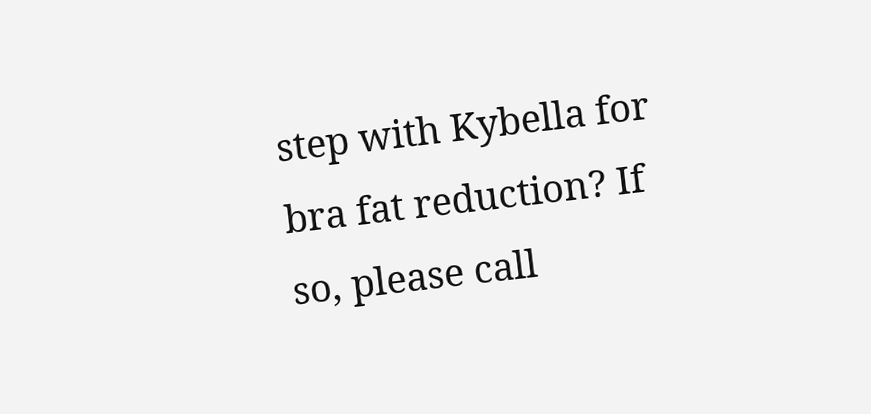step with Kybella for bra fat reduction? If so, please call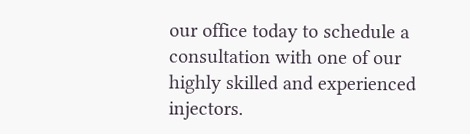our office today to schedule a consultation with one of our highly skilled and experienced injectors.